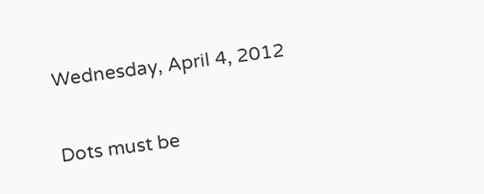Wednesday, April 4, 2012

Dots must be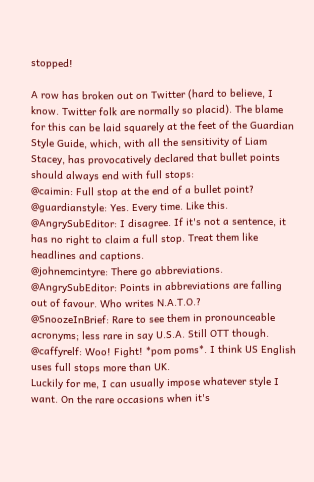stopped!

A row has broken out on Twitter (hard to believe, I know. Twitter folk are normally so placid). The blame for this can be laid squarely at the feet of the Guardian Style Guide, which, with all the sensitivity of Liam Stacey, has provocatively declared that bullet points should always end with full stops:
@caimin: Full stop at the end of a bullet point?
@guardianstyle: Yes. Every time. Like this.
@AngrySubEditor: I disagree. If it's not a sentence, it has no right to claim a full stop. Treat them like headlines and captions.
@johnemcintyre: There go abbreviations.
@AngrySubEditor: Points in abbreviations are falling out of favour. Who writes N.A.T.O.?
@SnoozeInBrief: Rare to see them in pronounceable acronyms; less rare in say U.S.A. Still OTT though.
@caffyrelf: Woo! Fight! *pom poms*. I think US English uses full stops more than UK.
Luckily for me, I can usually impose whatever style I want. On the rare occasions when it's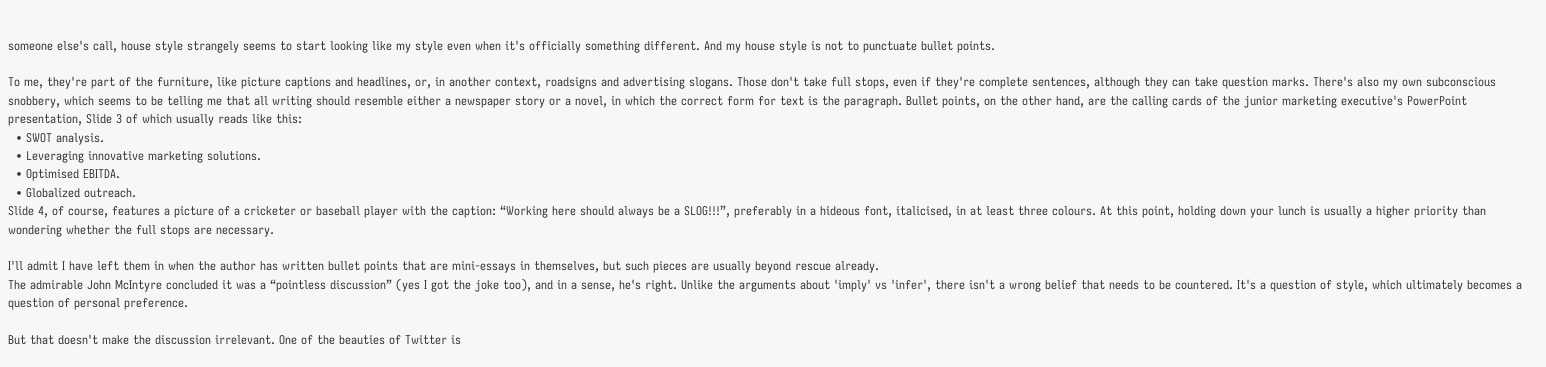someone else's call, house style strangely seems to start looking like my style even when it's officially something different. And my house style is not to punctuate bullet points.

To me, they're part of the furniture, like picture captions and headlines, or, in another context, roadsigns and advertising slogans. Those don't take full stops, even if they're complete sentences, although they can take question marks. There's also my own subconscious snobbery, which seems to be telling me that all writing should resemble either a newspaper story or a novel, in which the correct form for text is the paragraph. Bullet points, on the other hand, are the calling cards of the junior marketing executive's PowerPoint presentation, Slide 3 of which usually reads like this:
  • SWOT analysis.
  • Leveraging innovative marketing solutions.
  • Optimised EBITDA.
  • Globalized outreach.
Slide 4, of course, features a picture of a cricketer or baseball player with the caption: “Working here should always be a SLOG!!!”, preferably in a hideous font, italicised, in at least three colours. At this point, holding down your lunch is usually a higher priority than wondering whether the full stops are necessary.

I'll admit I have left them in when the author has written bullet points that are mini-essays in themselves, but such pieces are usually beyond rescue already.
The admirable John McIntyre concluded it was a “pointless discussion” (yes I got the joke too), and in a sense, he's right. Unlike the arguments about 'imply' vs 'infer', there isn't a wrong belief that needs to be countered. It's a question of style, which ultimately becomes a question of personal preference.

But that doesn't make the discussion irrelevant. One of the beauties of Twitter is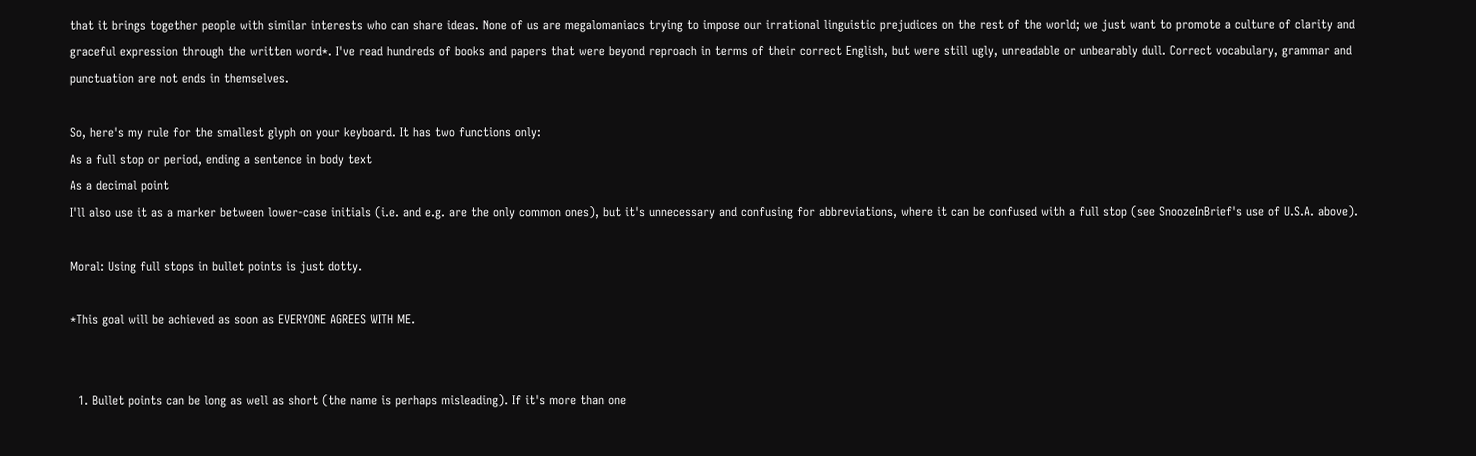that it brings together people with similar interests who can share ideas. None of us are megalomaniacs trying to impose our irrational linguistic prejudices on the rest of the world; we just want to promote a culture of clarity and graceful expression through the written word*. I've read hundreds of books and papers that were beyond reproach in terms of their correct English, but were still ugly, unreadable or unbearably dull. Correct vocabulary, grammar and punctuation are not ends in themselves.

So, here's my rule for the smallest glyph on your keyboard. It has two functions only:
As a full stop or period, ending a sentence in body text
As a decimal point
I'll also use it as a marker between lower-case initials (i.e. and e.g. are the only common ones), but it's unnecessary and confusing for abbreviations, where it can be confused with a full stop (see SnoozeInBrief's use of U.S.A. above).

Moral: Using full stops in bullet points is just dotty.

*This goal will be achieved as soon as EVERYONE AGREES WITH ME.


  1. Bullet points can be long as well as short (the name is perhaps misleading). If it's more than one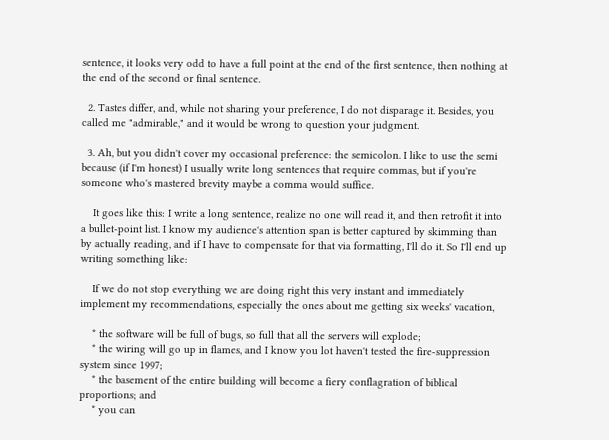sentence, it looks very odd to have a full point at the end of the first sentence, then nothing at the end of the second or final sentence.

  2. Tastes differ, and, while not sharing your preference, I do not disparage it. Besides, you called me "admirable," and it would be wrong to question your judgment.

  3. Ah, but you didn't cover my occasional preference: the semicolon. I like to use the semi because (if I'm honest) I usually write long sentences that require commas, but if you're someone who's mastered brevity maybe a comma would suffice.

    It goes like this: I write a long sentence, realize no one will read it, and then retrofit it into a bullet-point list. I know my audience's attention span is better captured by skimming than by actually reading, and if I have to compensate for that via formatting, I'll do it. So I'll end up writing something like:

    If we do not stop everything we are doing right this very instant and immediately implement my recommendations, especially the ones about me getting six weeks' vacation,

    * the software will be full of bugs, so full that all the servers will explode;
    * the wiring will go up in flames, and I know you lot haven't tested the fire-suppression system since 1997;
    * the basement of the entire building will become a fiery conflagration of biblical proportions; and
    * you can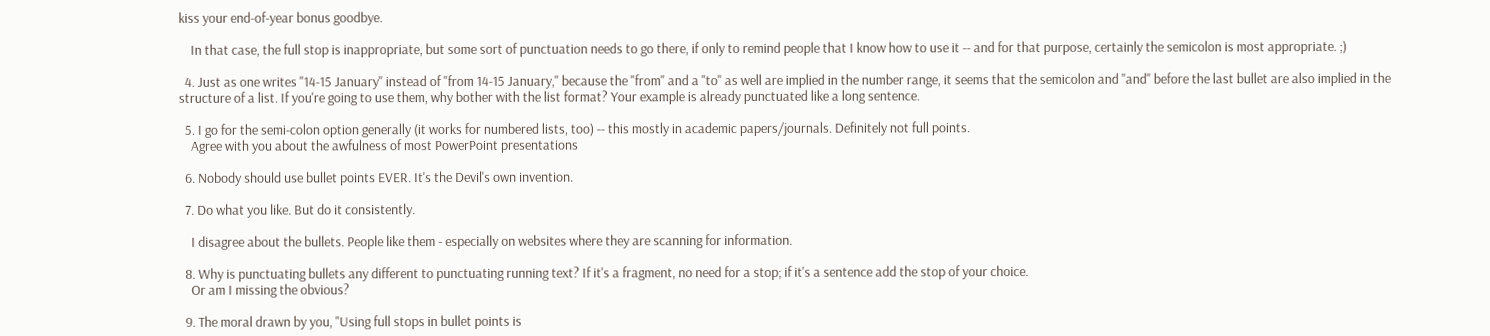kiss your end-of-year bonus goodbye.

    In that case, the full stop is inappropriate, but some sort of punctuation needs to go there, if only to remind people that I know how to use it -- and for that purpose, certainly the semicolon is most appropriate. ;)

  4. Just as one writes "14-15 January" instead of "from 14-15 January," because the "from" and a "to" as well are implied in the number range, it seems that the semicolon and "and" before the last bullet are also implied in the structure of a list. If you're going to use them, why bother with the list format? Your example is already punctuated like a long sentence.

  5. I go for the semi-colon option generally (it works for numbered lists, too) -- this mostly in academic papers/journals. Definitely not full points.
    Agree with you about the awfulness of most PowerPoint presentations

  6. Nobody should use bullet points EVER. It's the Devil's own invention.

  7. Do what you like. But do it consistently.

    I disagree about the bullets. People like them - especially on websites where they are scanning for information.

  8. Why is punctuating bullets any different to punctuating running text? If it's a fragment, no need for a stop; if it's a sentence add the stop of your choice.
    Or am I missing the obvious?

  9. The moral drawn by you, "Using full stops in bullet points is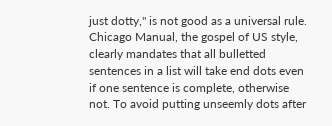just dotty," is not good as a universal rule. Chicago Manual, the gospel of US style, clearly mandates that all bulletted sentences in a list will take end dots even if one sentence is complete, otherwise not. To avoid putting unseemly dots after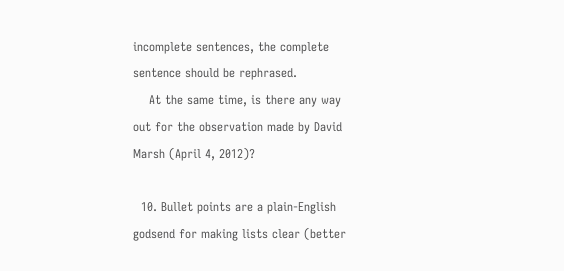incomplete sentences, the complete sentence should be rephrased.
    At the same time, is there any way out for the observation made by David Marsh (April 4, 2012)?

  10. Bullet points are a plain-English godsend for making lists clear (better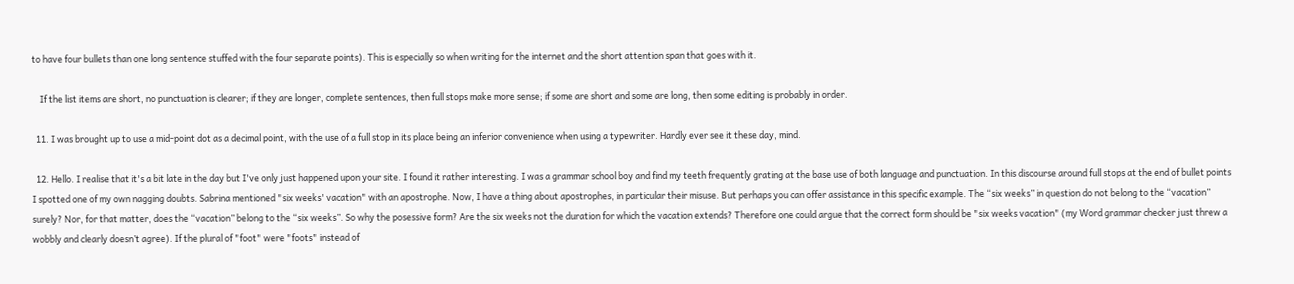to have four bullets than one long sentence stuffed with the four separate points). This is especially so when writing for the internet and the short attention span that goes with it.

    If the list items are short, no punctuation is clearer; if they are longer, complete sentences, then full stops make more sense; if some are short and some are long, then some editing is probably in order.

  11. I was brought up to use a mid-point dot as a decimal point, with the use of a full stop in its place being an inferior convenience when using a typewriter. Hardly ever see it these day, mind.

  12. Hello. I realise that it's a bit late in the day but I've only just happened upon your site. I found it rather interesting. I was a grammar school boy and find my teeth frequently grating at the base use of both language and punctuation. In this discourse around full stops at the end of bullet points I spotted one of my own nagging doubts. Sabrina mentioned "six weeks' vacation" with an apostrophe. Now, I have a thing about apostrophes, in particular their misuse. But perhaps you can offer assistance in this specific example. The “six weeks” in question do not belong to the “vacation” surely? Nor, for that matter, does the “vacation” belong to the “six weeks”. So why the posessive form? Are the six weeks not the duration for which the vacation extends? Therefore one could argue that the correct form should be "six weeks vacation" (my Word grammar checker just threw a wobbly and clearly doesn’t agree). If the plural of "foot" were "foots" instead of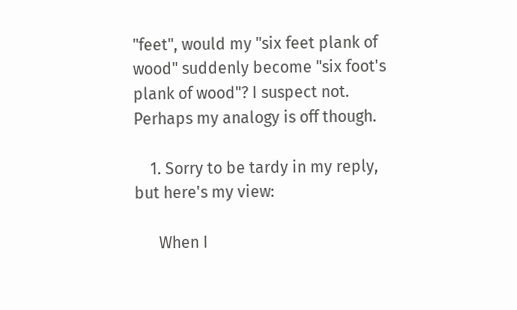"feet", would my "six feet plank of wood" suddenly become "six foot's plank of wood"? I suspect not. Perhaps my analogy is off though.

    1. Sorry to be tardy in my reply, but here's my view:

      When I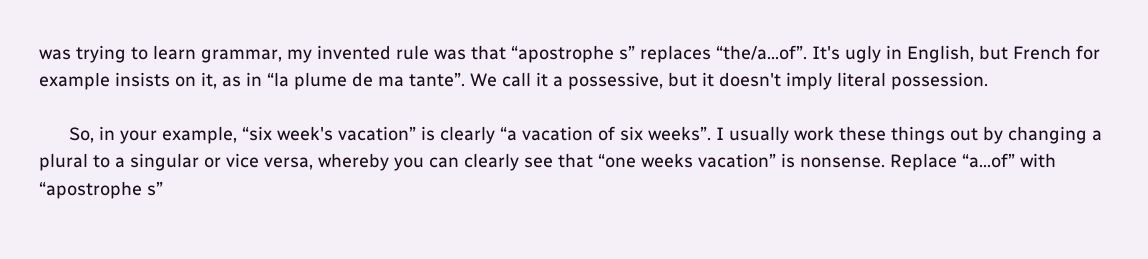was trying to learn grammar, my invented rule was that “apostrophe s” replaces “the/a…of”. It's ugly in English, but French for example insists on it, as in “la plume de ma tante”. We call it a possessive, but it doesn't imply literal possession.

      So, in your example, “six week's vacation” is clearly “a vacation of six weeks”. I usually work these things out by changing a plural to a singular or vice versa, whereby you can clearly see that “one weeks vacation” is nonsense. Replace “a…of” with “apostrophe s”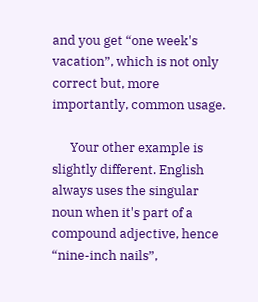and you get “one week's vacation”, which is not only correct but, more importantly, common usage.

      Your other example is slightly different. English always uses the singular noun when it's part of a compound adjective, hence “nine-inch nails”,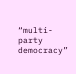“multi-party democracy”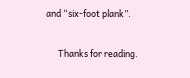and “six-foot plank”.

      Thanks for reading.